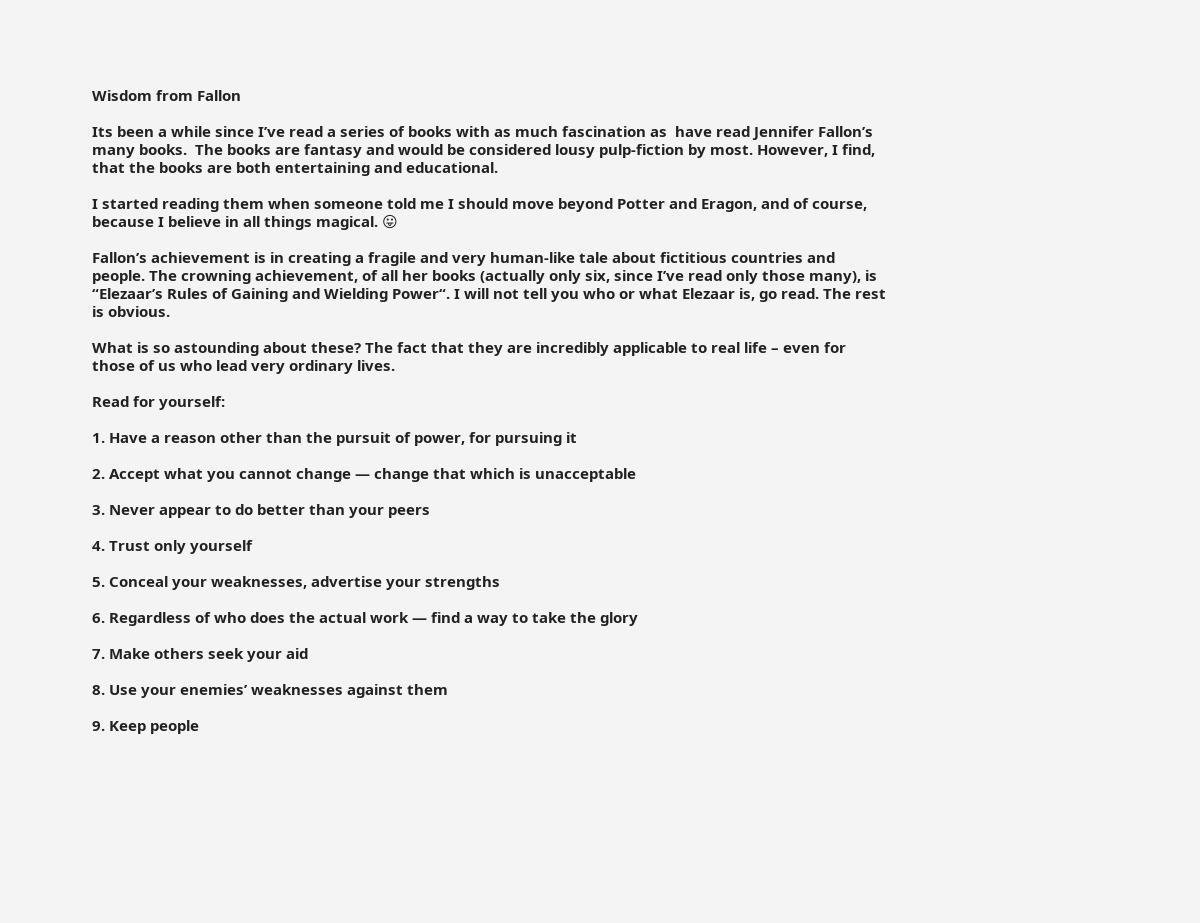Wisdom from Fallon

Its been a while since I’ve read a series of books with as much fascination as  have read Jennifer Fallon’s many books.  The books are fantasy and would be considered lousy pulp-fiction by most. However, I find, that the books are both entertaining and educational.

I started reading them when someone told me I should move beyond Potter and Eragon, and of course, because I believe in all things magical. 😛

Fallon’s achievement is in creating a fragile and very human-like tale about fictitious countries and people. The crowning achievement, of all her books (actually only six, since I’ve read only those many), is “Elezaar’s Rules of Gaining and Wielding Power“. I will not tell you who or what Elezaar is, go read. The rest is obvious.

What is so astounding about these? The fact that they are incredibly applicable to real life – even for those of us who lead very ordinary lives.

Read for yourself:

1. Have a reason other than the pursuit of power, for pursuing it

2. Accept what you cannot change — change that which is unacceptable

3. Never appear to do better than your peers

4. Trust only yourself

5. Conceal your weaknesses, advertise your strengths

6. Regardless of who does the actual work — find a way to take the glory

7. Make others seek your aid

8. Use your enemies’ weaknesses against them

9. Keep people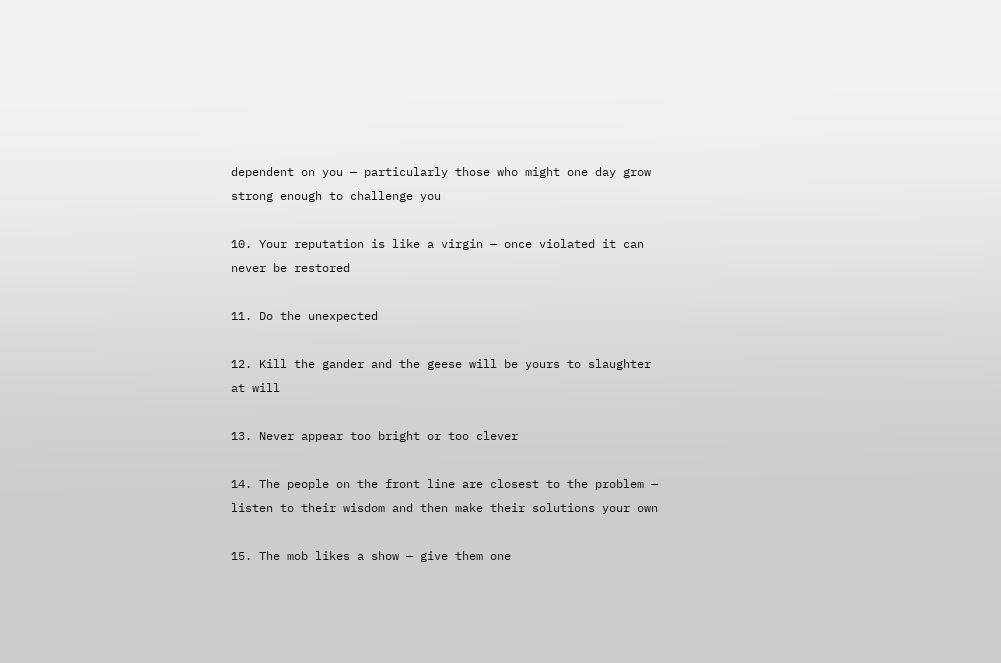dependent on you — particularly those who might one day grow strong enough to challenge you

10. Your reputation is like a virgin — once violated it can never be restored

11. Do the unexpected

12. Kill the gander and the geese will be yours to slaughter at will

13. Never appear too bright or too clever

14. The people on the front line are closest to the problem — listen to their wisdom and then make their solutions your own

15. The mob likes a show — give them one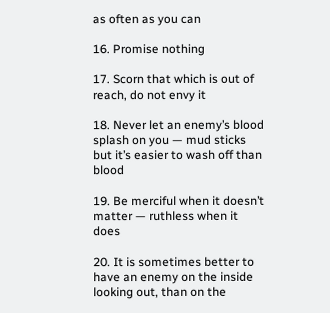as often as you can

16. Promise nothing

17. Scorn that which is out of reach, do not envy it

18. Never let an enemy’s blood splash on you — mud sticks but it’s easier to wash off than blood

19. Be merciful when it doesn’t matter — ruthless when it does

20. It is sometimes better to have an enemy on the inside looking out, than on the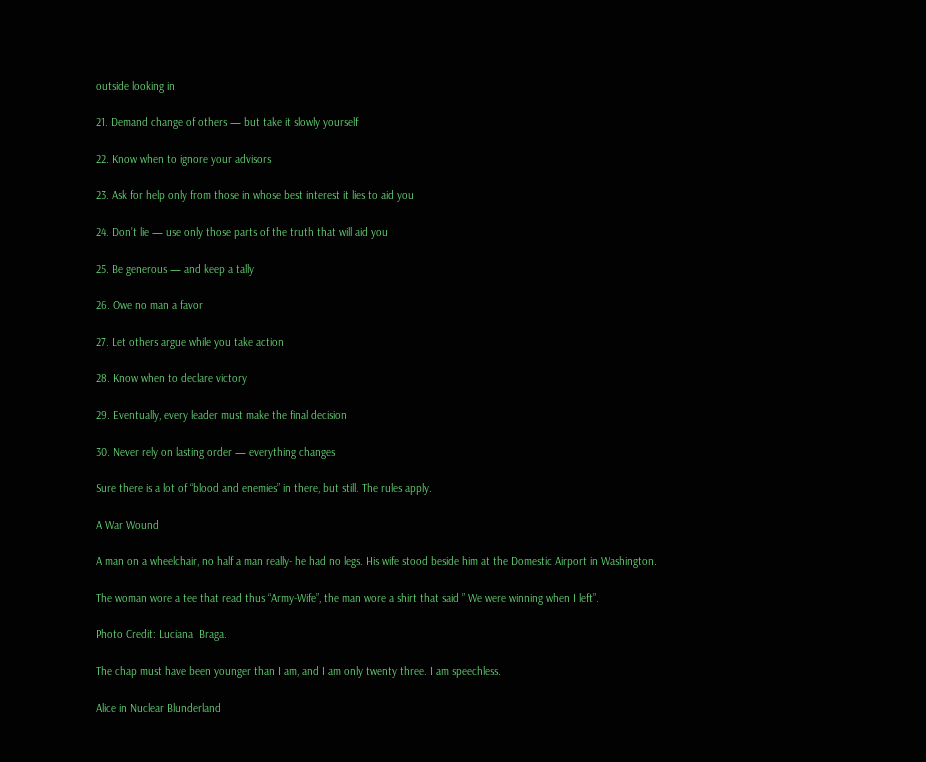outside looking in

21. Demand change of others — but take it slowly yourself

22. Know when to ignore your advisors

23. Ask for help only from those in whose best interest it lies to aid you

24. Don’t lie — use only those parts of the truth that will aid you

25. Be generous — and keep a tally

26. Owe no man a favor

27. Let others argue while you take action

28. Know when to declare victory

29. Eventually, every leader must make the final decision

30. Never rely on lasting order — everything changes

Sure there is a lot of “blood and enemies” in there, but still. The rules apply.

A War Wound

A man on a wheelchair, no half a man really- he had no legs. His wife stood beside him at the Domestic Airport in Washington.

The woman wore a tee that read thus “Army-Wife”, the man wore a shirt that said ” We were winning when I left”.

Photo Credit: Luciana  Braga.

The chap must have been younger than I am, and I am only twenty three. I am speechless.

Alice in Nuclear Blunderland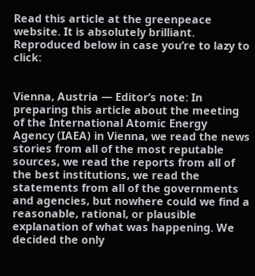Read this article at the greenpeace website. It is absolutely brilliant. Reproduced below in case you’re to lazy to click:


Vienna, Austria — Editor’s note: In preparing this article about the meeting of the International Atomic Energy Agency (IAEA) in Vienna, we read the news stories from all of the most reputable sources, we read the reports from all of the best institutions, we read the statements from all of the governments and agencies, but nowhere could we find a reasonable, rational, or plausible explanation of what was happening. We decided the only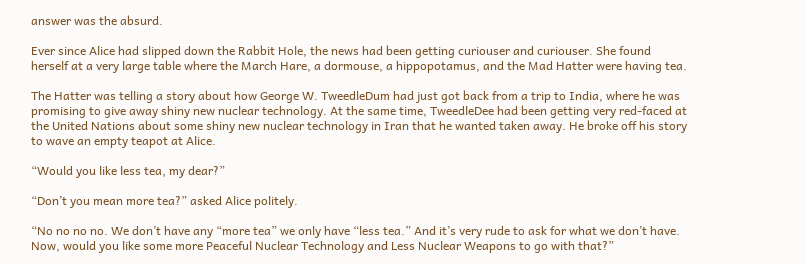answer was the absurd.

Ever since Alice had slipped down the Rabbit Hole, the news had been getting curiouser and curiouser. She found herself at a very large table where the March Hare, a dormouse, a hippopotamus, and the Mad Hatter were having tea.

The Hatter was telling a story about how George W. TweedleDum had just got back from a trip to India, where he was promising to give away shiny new nuclear technology. At the same time, TweedleDee had been getting very red-faced at the United Nations about some shiny new nuclear technology in Iran that he wanted taken away. He broke off his story to wave an empty teapot at Alice.

“Would you like less tea, my dear?”

“Don’t you mean more tea?” asked Alice politely.

“No no no no. We don’t have any “more tea” we only have “less tea.” And it’s very rude to ask for what we don’t have. Now, would you like some more Peaceful Nuclear Technology and Less Nuclear Weapons to go with that?”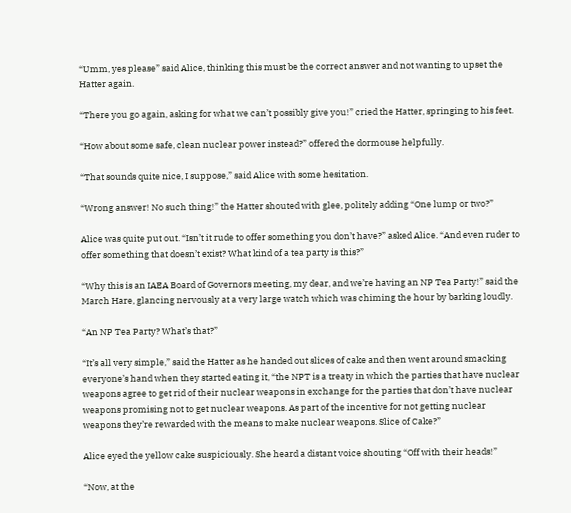“Umm, yes please” said Alice, thinking this must be the correct answer and not wanting to upset the Hatter again.

“There you go again, asking for what we can’t possibly give you!” cried the Hatter, springing to his feet.

“How about some safe, clean nuclear power instead?” offered the dormouse helpfully.

“That sounds quite nice, I suppose,” said Alice with some hesitation.

“Wrong answer! No such thing!” the Hatter shouted with glee, politely adding “One lump or two?”

Alice was quite put out. “Isn’t it rude to offer something you don’t have?” asked Alice. “And even ruder to offer something that doesn’t exist? What kind of a tea party is this?”

“Why this is an IAEA Board of Governors meeting, my dear, and we’re having an NP Tea Party!” said the March Hare, glancing nervously at a very large watch which was chiming the hour by barking loudly.

“An NP Tea Party? What’s that?”

“It’s all very simple,” said the Hatter as he handed out slices of cake and then went around smacking everyone’s hand when they started eating it, “the NPT is a treaty in which the parties that have nuclear weapons agree to get rid of their nuclear weapons in exchange for the parties that don’t have nuclear weapons promising not to get nuclear weapons. As part of the incentive for not getting nuclear weapons they’re rewarded with the means to make nuclear weapons. Slice of Cake?”

Alice eyed the yellow cake suspiciously. She heard a distant voice shouting “Off with their heads!”

“Now, at the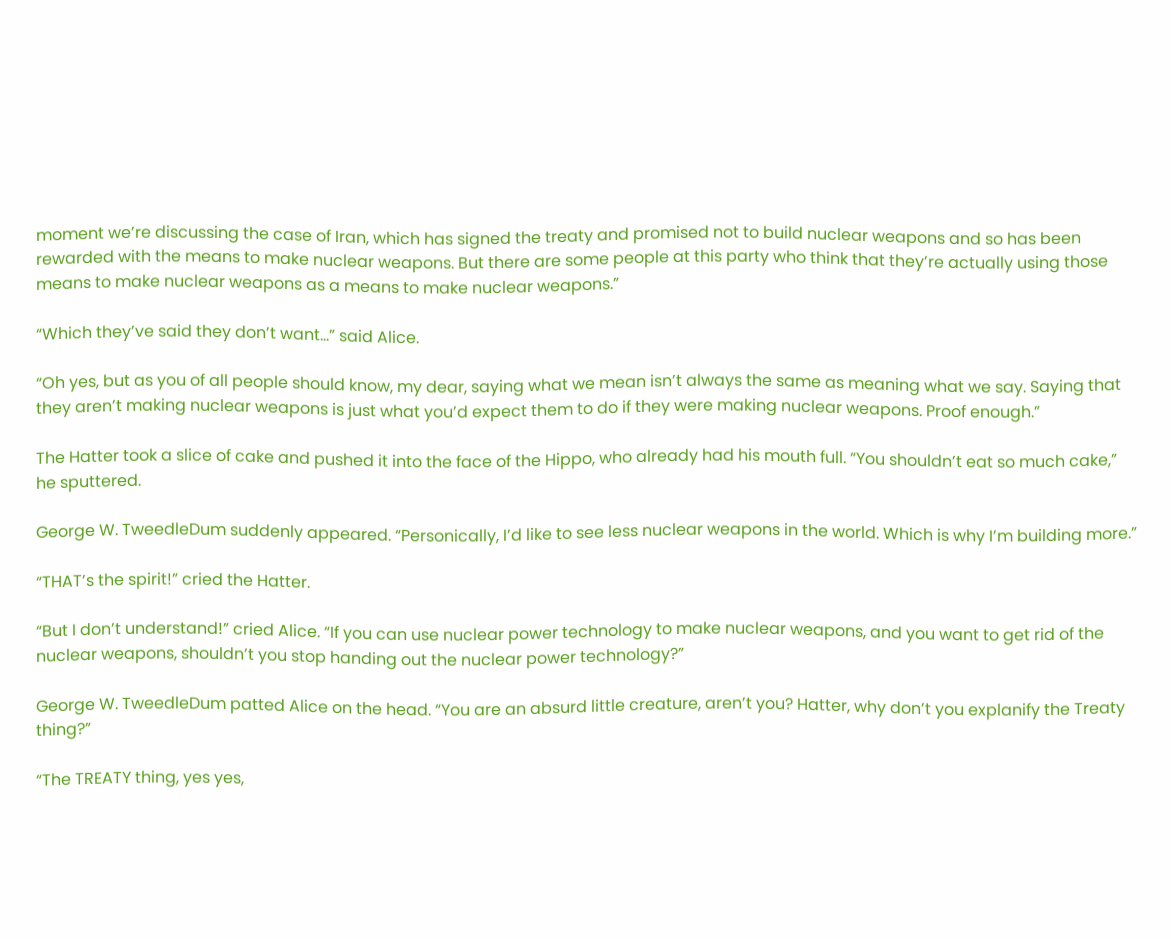moment we’re discussing the case of Iran, which has signed the treaty and promised not to build nuclear weapons and so has been rewarded with the means to make nuclear weapons. But there are some people at this party who think that they’re actually using those means to make nuclear weapons as a means to make nuclear weapons.”

“Which they’ve said they don’t want…” said Alice.

“Oh yes, but as you of all people should know, my dear, saying what we mean isn’t always the same as meaning what we say. Saying that they aren’t making nuclear weapons is just what you’d expect them to do if they were making nuclear weapons. Proof enough.”

The Hatter took a slice of cake and pushed it into the face of the Hippo, who already had his mouth full. “You shouldn’t eat so much cake,” he sputtered.

George W. TweedleDum suddenly appeared. “Personically, I’d like to see less nuclear weapons in the world. Which is why I’m building more.”

“THAT’s the spirit!” cried the Hatter.

“But I don’t understand!” cried Alice. “If you can use nuclear power technology to make nuclear weapons, and you want to get rid of the nuclear weapons, shouldn’t you stop handing out the nuclear power technology?”

George W. TweedleDum patted Alice on the head. “You are an absurd little creature, aren’t you? Hatter, why don’t you explanify the Treaty thing?”

“The TREATY thing, yes yes,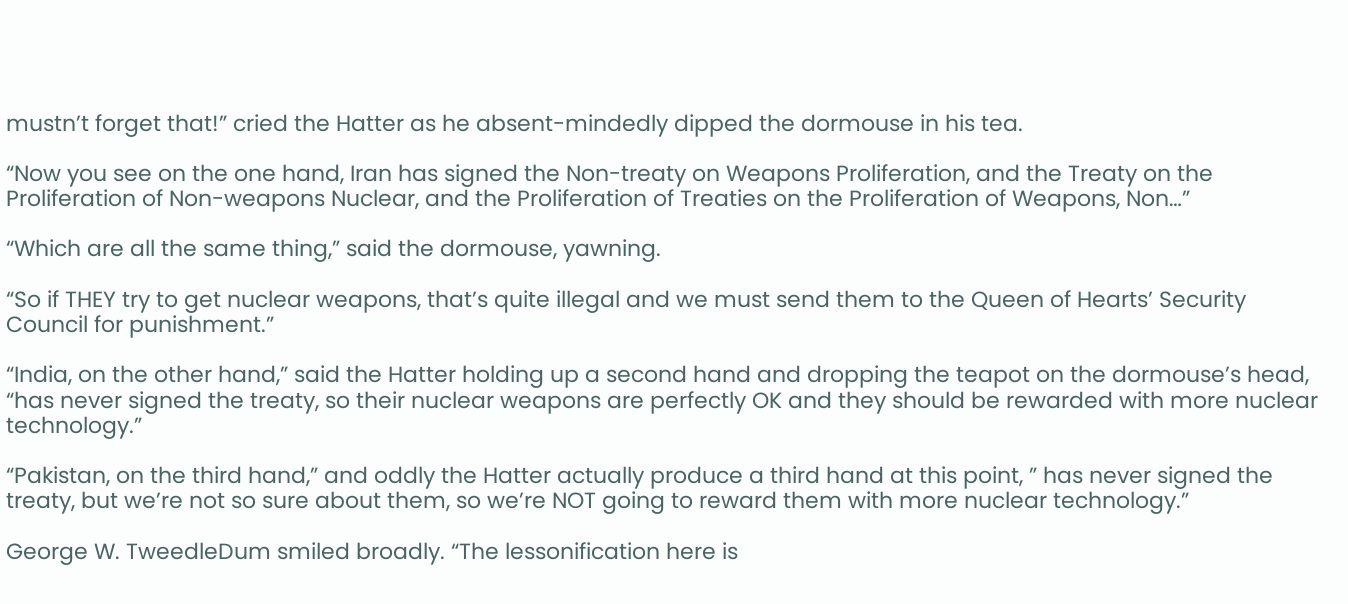mustn’t forget that!” cried the Hatter as he absent-mindedly dipped the dormouse in his tea.

“Now you see on the one hand, Iran has signed the Non-treaty on Weapons Proliferation, and the Treaty on the Proliferation of Non-weapons Nuclear, and the Proliferation of Treaties on the Proliferation of Weapons, Non…”

“Which are all the same thing,” said the dormouse, yawning.

“So if THEY try to get nuclear weapons, that’s quite illegal and we must send them to the Queen of Hearts’ Security Council for punishment.”

“India, on the other hand,” said the Hatter holding up a second hand and dropping the teapot on the dormouse’s head, “has never signed the treaty, so their nuclear weapons are perfectly OK and they should be rewarded with more nuclear technology.”

“Pakistan, on the third hand,” and oddly the Hatter actually produce a third hand at this point, ” has never signed the treaty, but we’re not so sure about them, so we’re NOT going to reward them with more nuclear technology.”

George W. TweedleDum smiled broadly. “The lessonification here is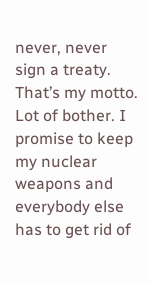never, never sign a treaty. That’s my motto. Lot of bother. I promise to keep my nuclear weapons and everybody else has to get rid of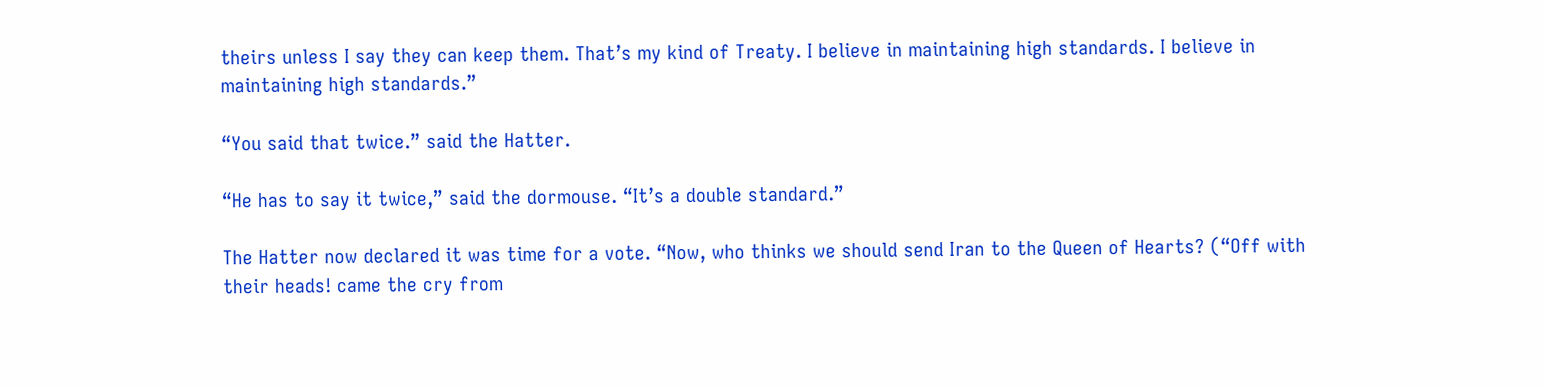theirs unless I say they can keep them. That’s my kind of Treaty. I believe in maintaining high standards. I believe in maintaining high standards.”

“You said that twice.” said the Hatter.

“He has to say it twice,” said the dormouse. “It’s a double standard.”

The Hatter now declared it was time for a vote. “Now, who thinks we should send Iran to the Queen of Hearts? (“Off with their heads! came the cry from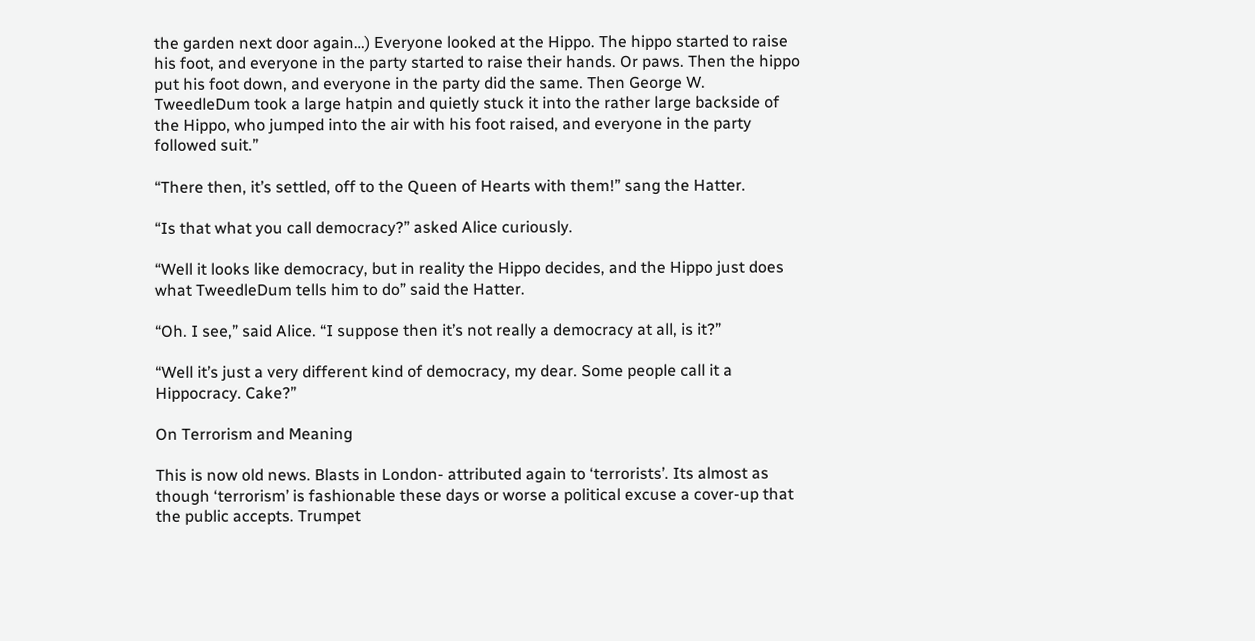the garden next door again…) Everyone looked at the Hippo. The hippo started to raise his foot, and everyone in the party started to raise their hands. Or paws. Then the hippo put his foot down, and everyone in the party did the same. Then George W. TweedleDum took a large hatpin and quietly stuck it into the rather large backside of the Hippo, who jumped into the air with his foot raised, and everyone in the party followed suit.”

“There then, it’s settled, off to the Queen of Hearts with them!” sang the Hatter.

“Is that what you call democracy?” asked Alice curiously.

“Well it looks like democracy, but in reality the Hippo decides, and the Hippo just does what TweedleDum tells him to do” said the Hatter.

“Oh. I see,” said Alice. “I suppose then it’s not really a democracy at all, is it?”

“Well it’s just a very different kind of democracy, my dear. Some people call it a Hippocracy. Cake?”

On Terrorism and Meaning

This is now old news. Blasts in London- attributed again to ‘terrorists’. Its almost as though ‘terrorism’ is fashionable these days or worse a political excuse a cover-up that the public accepts. Trumpet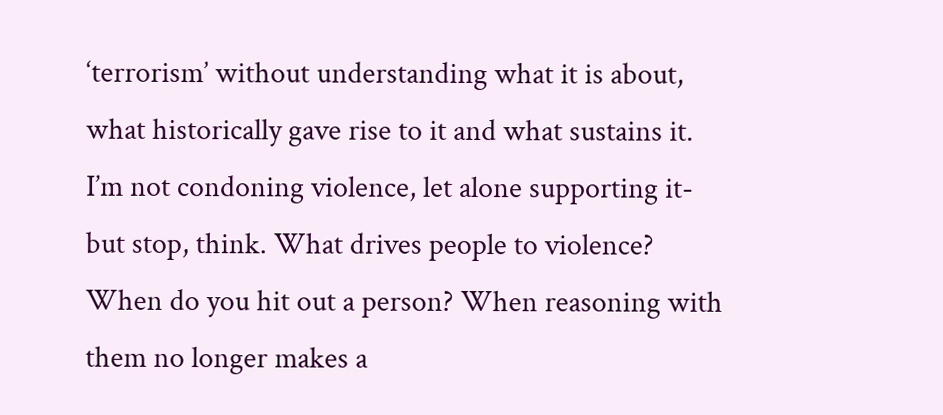‘terrorism’ without understanding what it is about, what historically gave rise to it and what sustains it. I’m not condoning violence, let alone supporting it- but stop, think. What drives people to violence? When do you hit out a person? When reasoning with them no longer makes a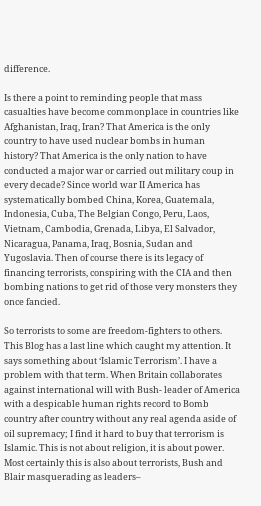difference.

Is there a point to reminding people that mass casualties have become commonplace in countries like Afghanistan, Iraq, Iran? That America is the only country to have used nuclear bombs in human history? That America is the only nation to have conducted a major war or carried out military coup in every decade? Since world war II America has systematically bombed China, Korea, Guatemala, Indonesia, Cuba, The Belgian Congo, Peru, Laos, Vietnam, Cambodia, Grenada, Libya, El Salvador, Nicaragua, Panama, Iraq, Bosnia, Sudan and Yugoslavia. Then of course there is its legacy of financing terrorists, conspiring with the CIA and then bombing nations to get rid of those very monsters they once fancied.

So terrorists to some are freedom-fighters to others. This Blog has a last line which caught my attention. It says something about ‘Islamic Terrorism’. I have a problem with that term. When Britain collaborates against international will with Bush- leader of America with a despicable human rights record to Bomb country after country without any real agenda aside of oil supremacy; I find it hard to buy that terrorism is Islamic. This is not about religion, it is about power. Most certainly this is also about terrorists, Bush and Blair masquerading as leaders–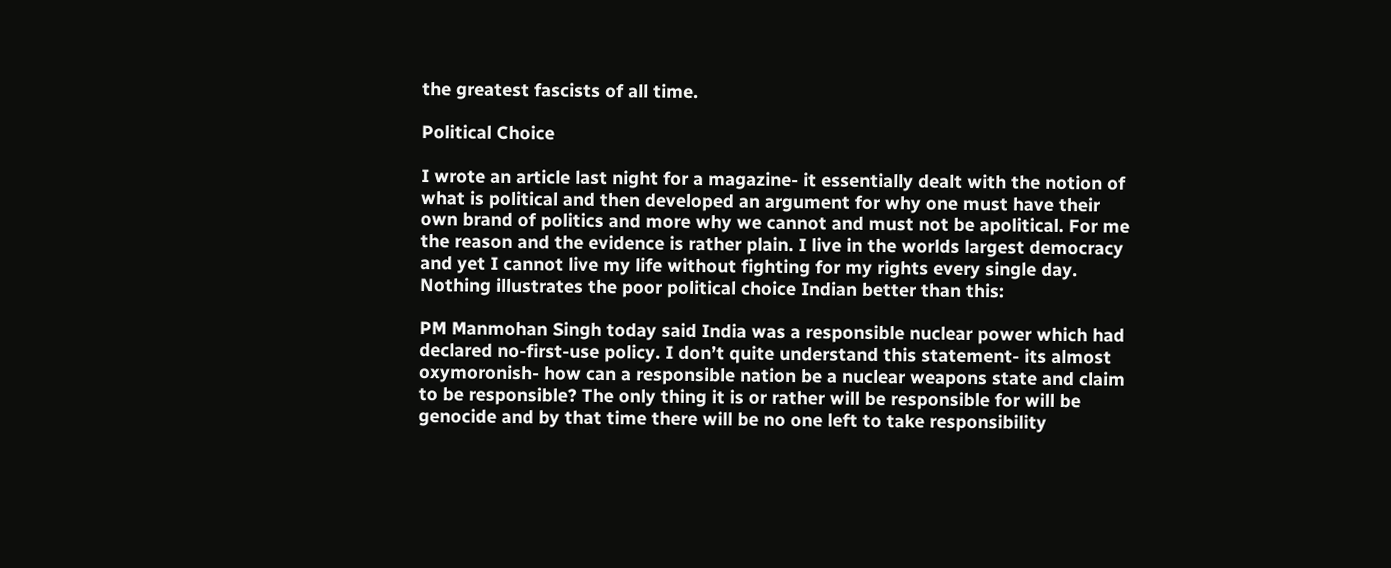the greatest fascists of all time.

Political Choice

I wrote an article last night for a magazine- it essentially dealt with the notion of what is political and then developed an argument for why one must have their own brand of politics and more why we cannot and must not be apolitical. For me the reason and the evidence is rather plain. I live in the worlds largest democracy and yet I cannot live my life without fighting for my rights every single day. Nothing illustrates the poor political choice Indian better than this:

PM Manmohan Singh today said India was a responsible nuclear power which had declared no-first-use policy. I don’t quite understand this statement- its almost oxymoronish- how can a responsible nation be a nuclear weapons state and claim to be responsible? The only thing it is or rather will be responsible for will be genocide and by that time there will be no one left to take responsibility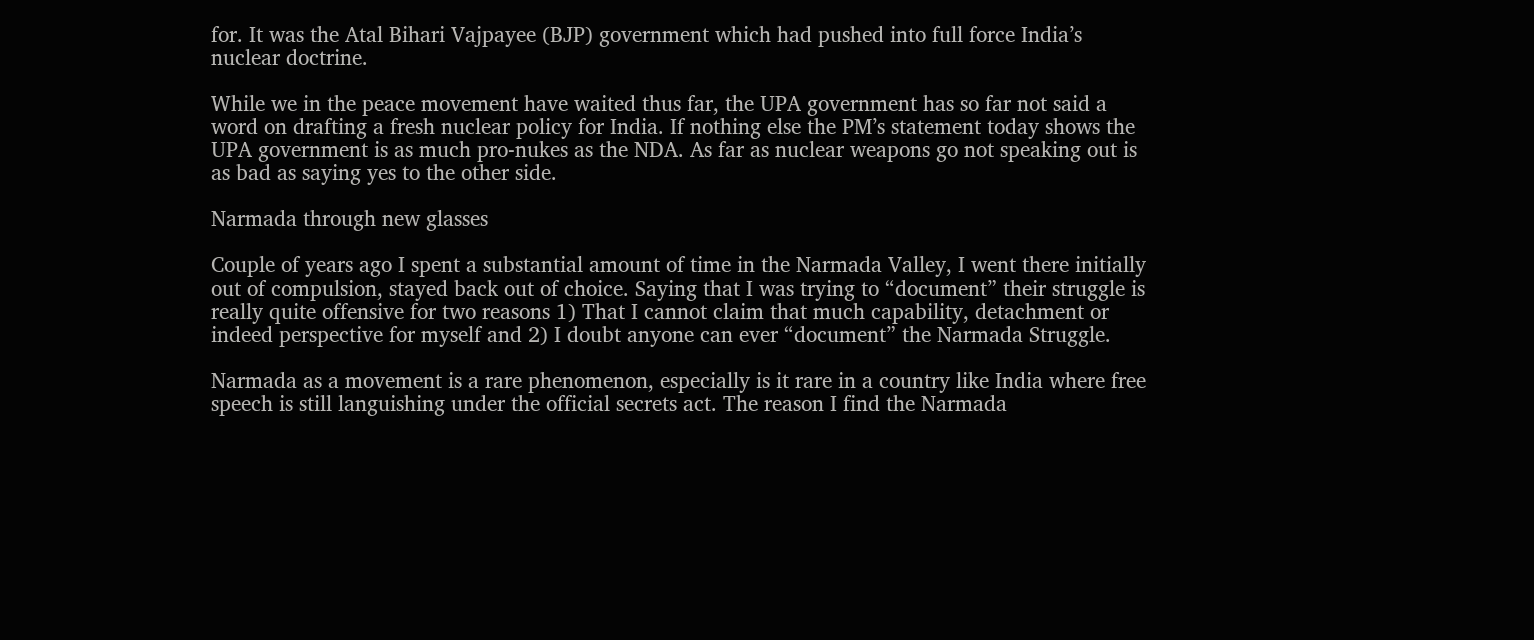for. It was the Atal Bihari Vajpayee (BJP) government which had pushed into full force India’s nuclear doctrine.

While we in the peace movement have waited thus far, the UPA government has so far not said a word on drafting a fresh nuclear policy for India. If nothing else the PM’s statement today shows the UPA government is as much pro-nukes as the NDA. As far as nuclear weapons go not speaking out is as bad as saying yes to the other side.

Narmada through new glasses

Couple of years ago I spent a substantial amount of time in the Narmada Valley, I went there initially out of compulsion, stayed back out of choice. Saying that I was trying to “document” their struggle is really quite offensive for two reasons 1) That I cannot claim that much capability, detachment or indeed perspective for myself and 2) I doubt anyone can ever “document” the Narmada Struggle.

Narmada as a movement is a rare phenomenon, especially is it rare in a country like India where free speech is still languishing under the official secrets act. The reason I find the Narmada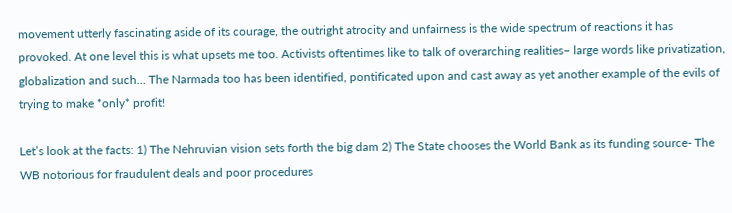movement utterly fascinating aside of its courage, the outright atrocity and unfairness is the wide spectrum of reactions it has provoked. At one level this is what upsets me too. Activists oftentimes like to talk of overarching realities– large words like privatization, globalization and such… The Narmada too has been identified, pontificated upon and cast away as yet another example of the evils of trying to make *only* profit!

Let’s look at the facts: 1) The Nehruvian vision sets forth the big dam 2) The State chooses the World Bank as its funding source- The WB notorious for fraudulent deals and poor procedures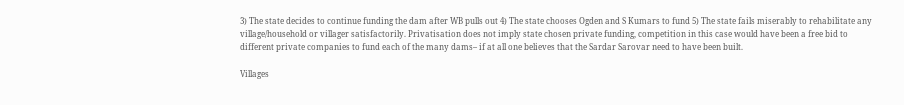3) The state decides to continue funding the dam after WB pulls out 4) The state chooses Ogden and S Kumars to fund 5) The state fails miserably to rehabilitate any village/household or villager satisfactorily. Privatisation does not imply state chosen private funding, competition in this case would have been a free bid to different private companies to fund each of the many dams– if at all one believes that the Sardar Sarovar need to have been built.

Villages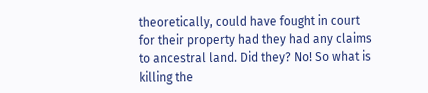theoretically, could have fought in court for their property had they had any claims to ancestral land. Did they? No! So what is killing the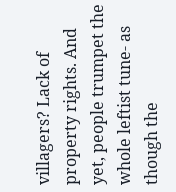villagers? Lack of property rights. And yet, people trumpet the whole leftist tune- as though the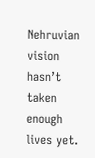Nehruvian vision hasn’t taken enough lives yet.